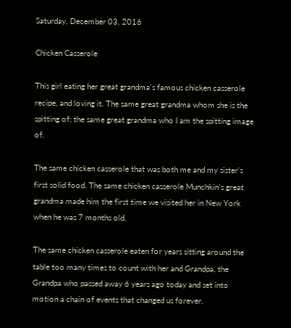Saturday, December 03, 2016

Chicken Casserole

This girl eating her great grandma's famous chicken casserole recipe, and loving it. The same great grandma whom she is the spitting of; the same great grandma who I am the spitting image of.

The same chicken casserole that was both me and my sister's first solid food. The same chicken casserole Munchkin's great grandma made him the first time we visited her in New York when he was 7 months old.

The same chicken casserole eaten for years sitting around the table too many times to count with her and Grandpa, the Grandpa who passed away 6 years ago today and set into motion a chain of events that changed us forever.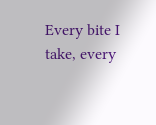Every bite I take, every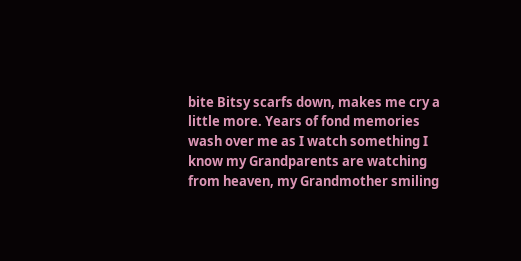bite Bitsy scarfs down, makes me cry a little more. Years of fond memories wash over me as I watch something I know my Grandparents are watching from heaven, my Grandmother smiling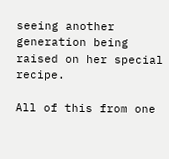seeing another generation being raised on her special recipe.

All of this from one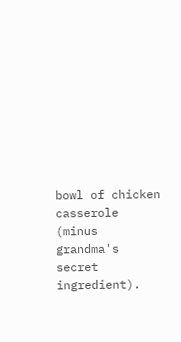bowl of chicken casserole (minus grandma's secret ingredient).